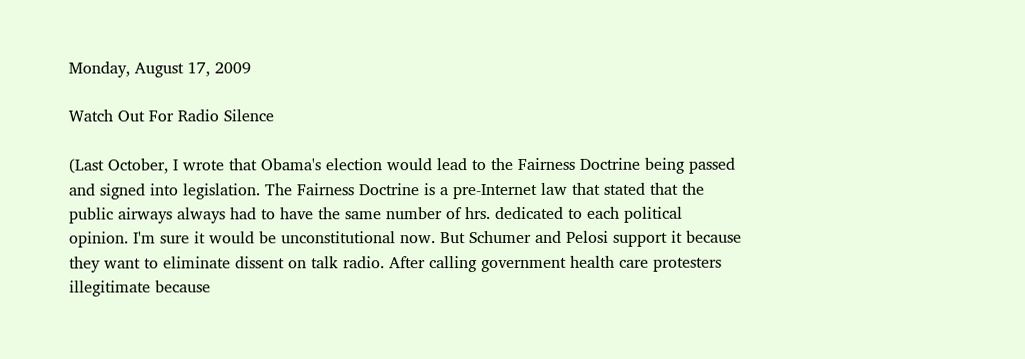Monday, August 17, 2009

Watch Out For Radio Silence

(Last October, I wrote that Obama's election would lead to the Fairness Doctrine being passed and signed into legislation. The Fairness Doctrine is a pre-Internet law that stated that the public airways always had to have the same number of hrs. dedicated to each political opinion. I'm sure it would be unconstitutional now. But Schumer and Pelosi support it because they want to eliminate dissent on talk radio. After calling government health care protesters illegitimate because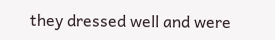they dressed well and were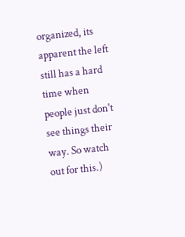organized, its apparent the left still has a hard time when people just don't see things their way. So watch out for this.)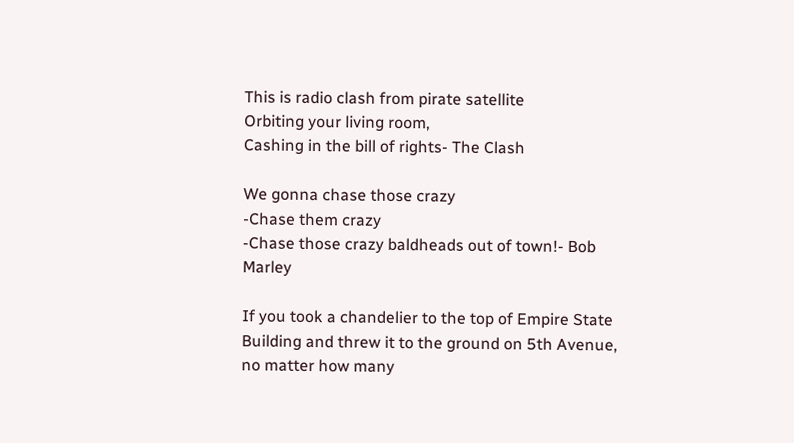This is radio clash from pirate satellite
Orbiting your living room,
Cashing in the bill of rights- The Clash

We gonna chase those crazy
-Chase them crazy
-Chase those crazy baldheads out of town!- Bob Marley

If you took a chandelier to the top of Empire State Building and threw it to the ground on 5th Avenue, no matter how many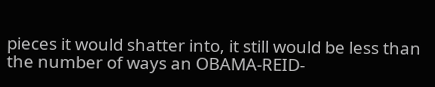pieces it would shatter into, it still would be less than the number of ways an OBAMA-REID-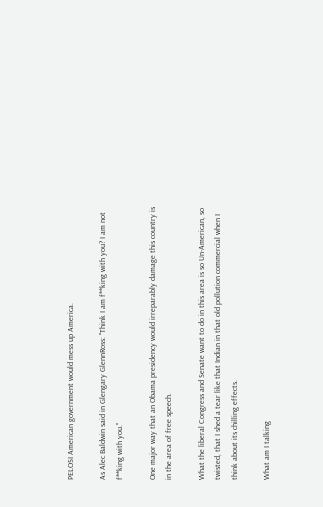PELOSI American government would mess up America.

As Alec Baldwin said in Glengary GlennRoss: "Think I am f**king with you? I am not f**king with you."

One major way that an Obama presidency would irreparably damage this country is in the area of free speech.

What the liberal Congress and Senate want to do in this area is so Un-American, so twisted, that I shed a tear like that Indian in that old pollution commercial when I think about its chilling effects.

What am I talking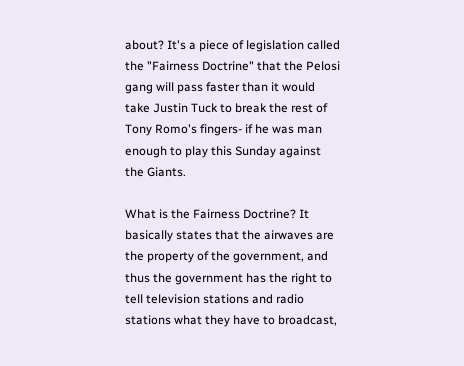about? It's a piece of legislation called the "Fairness Doctrine" that the Pelosi gang will pass faster than it would take Justin Tuck to break the rest of Tony Romo's fingers- if he was man enough to play this Sunday against the Giants.

What is the Fairness Doctrine? It basically states that the airwaves are the property of the government, and thus the government has the right to tell television stations and radio stations what they have to broadcast,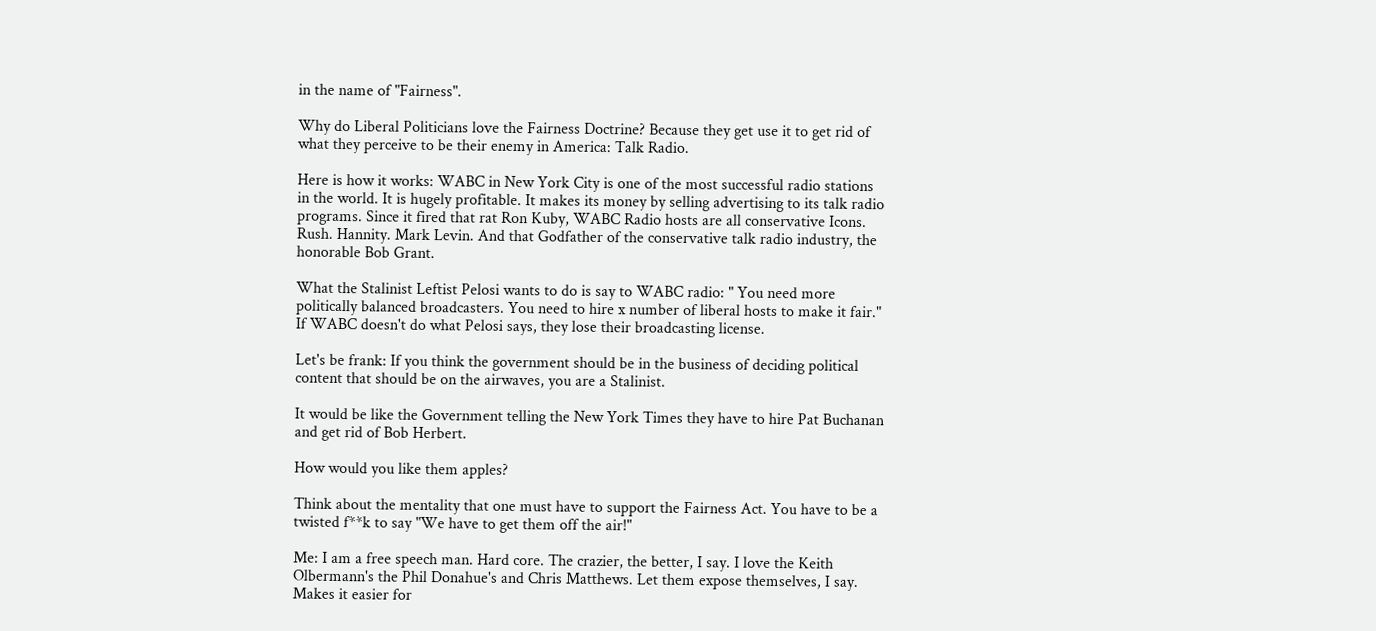in the name of "Fairness".

Why do Liberal Politicians love the Fairness Doctrine? Because they get use it to get rid of what they perceive to be their enemy in America: Talk Radio.

Here is how it works: WABC in New York City is one of the most successful radio stations in the world. It is hugely profitable. It makes its money by selling advertising to its talk radio programs. Since it fired that rat Ron Kuby, WABC Radio hosts are all conservative Icons. Rush. Hannity. Mark Levin. And that Godfather of the conservative talk radio industry, the honorable Bob Grant.

What the Stalinist Leftist Pelosi wants to do is say to WABC radio: " You need more politically balanced broadcasters. You need to hire x number of liberal hosts to make it fair." If WABC doesn't do what Pelosi says, they lose their broadcasting license.

Let's be frank: If you think the government should be in the business of deciding political content that should be on the airwaves, you are a Stalinist.

It would be like the Government telling the New York Times they have to hire Pat Buchanan and get rid of Bob Herbert.

How would you like them apples?

Think about the mentality that one must have to support the Fairness Act. You have to be a twisted f**k to say "We have to get them off the air!"

Me: I am a free speech man. Hard core. The crazier, the better, I say. I love the Keith Olbermann's the Phil Donahue's and Chris Matthews. Let them expose themselves, I say. Makes it easier for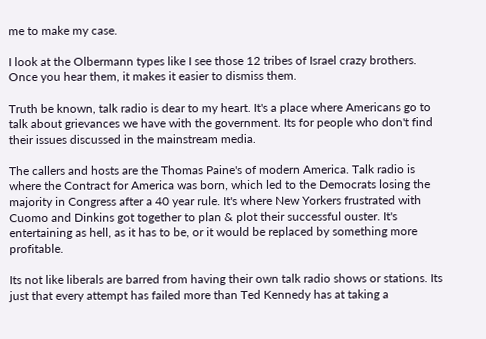me to make my case.

I look at the Olbermann types like I see those 12 tribes of Israel crazy brothers. Once you hear them, it makes it easier to dismiss them.

Truth be known, talk radio is dear to my heart. It's a place where Americans go to talk about grievances we have with the government. Its for people who don't find their issues discussed in the mainstream media.

The callers and hosts are the Thomas Paine's of modern America. Talk radio is where the Contract for America was born, which led to the Democrats losing the majority in Congress after a 40 year rule. It's where New Yorkers frustrated with Cuomo and Dinkins got together to plan & plot their successful ouster. It's entertaining as hell, as it has to be, or it would be replaced by something more profitable.

Its not like liberals are barred from having their own talk radio shows or stations. Its just that every attempt has failed more than Ted Kennedy has at taking a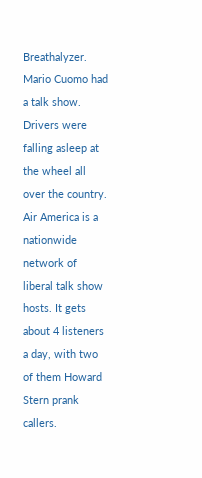Breathalyzer. Mario Cuomo had a talk show. Drivers were falling asleep at the wheel all over the country. Air America is a nationwide network of liberal talk show hosts. It gets about 4 listeners a day, with two of them Howard Stern prank callers.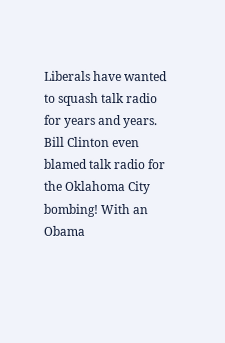Liberals have wanted to squash talk radio for years and years. Bill Clinton even blamed talk radio for the Oklahoma City bombing! With an Obama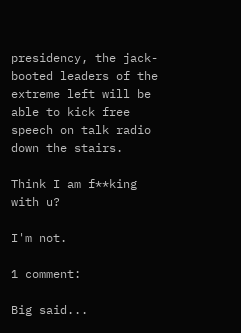presidency, the jack- booted leaders of the extreme left will be able to kick free speech on talk radio down the stairs.

Think I am f**king with u?

I'm not.

1 comment:

Big said...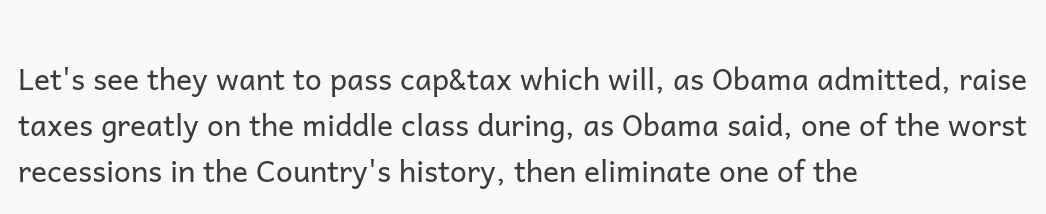Let's see they want to pass cap&tax which will, as Obama admitted, raise taxes greatly on the middle class during, as Obama said, one of the worst recessions in the Country's history, then eliminate one of the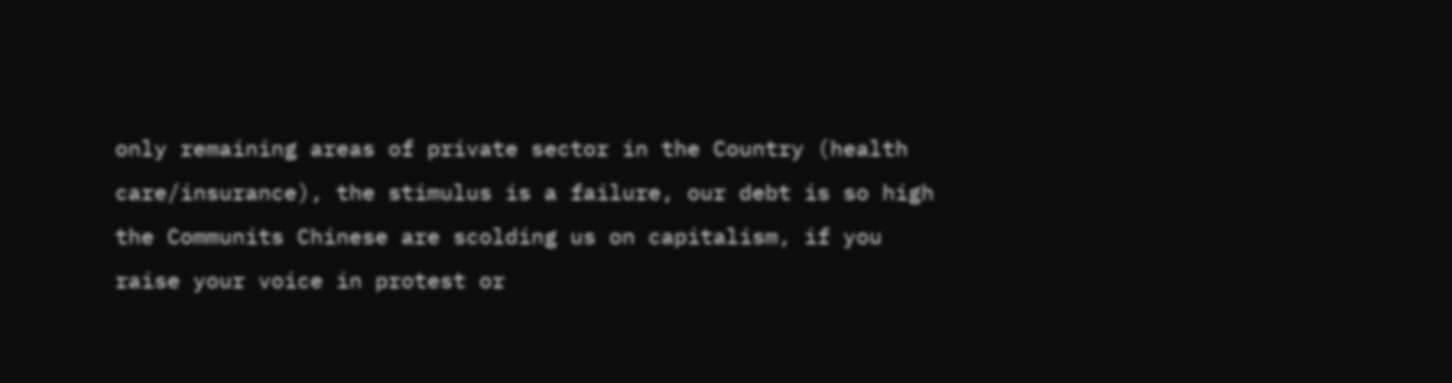only remaining areas of private sector in the Country (health care/insurance), the stimulus is a failure, our debt is so high the Communits Chinese are scolding us on capitalism, if you raise your voice in protest or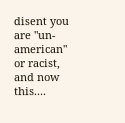disent you are "un-american" or racist, and now this....